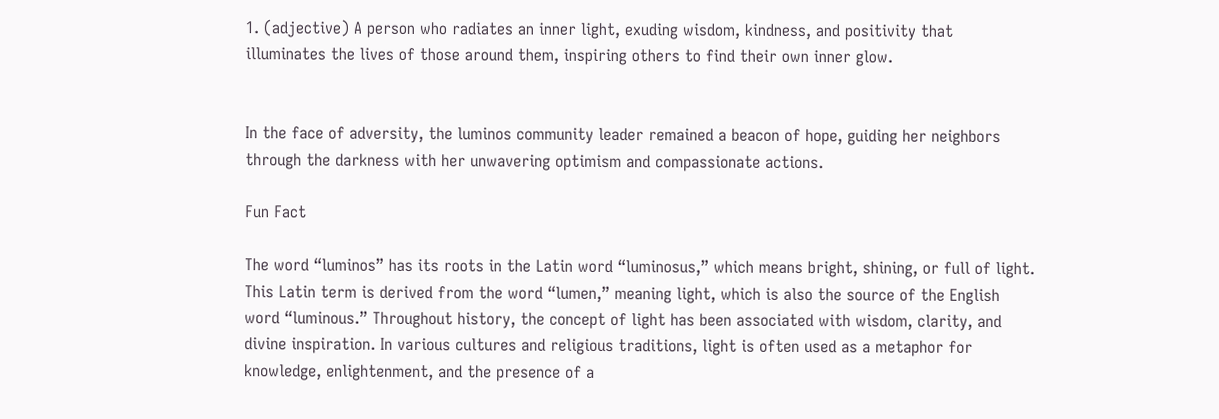1. (adjective) A person who radiates an inner light, exuding wisdom, kindness, and positivity that illuminates the lives of those around them, inspiring others to find their own inner glow.


In the face of adversity, the luminos community leader remained a beacon of hope, guiding her neighbors through the darkness with her unwavering optimism and compassionate actions.

Fun Fact

The word “luminos” has its roots in the Latin word “luminosus,” which means bright, shining, or full of light. This Latin term is derived from the word “lumen,” meaning light, which is also the source of the English word “luminous.” Throughout history, the concept of light has been associated with wisdom, clarity, and divine inspiration. In various cultures and religious traditions, light is often used as a metaphor for knowledge, enlightenment, and the presence of a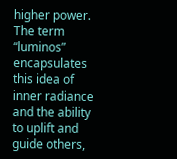higher power. The term “luminos” encapsulates this idea of inner radiance and the ability to uplift and guide others,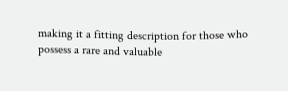making it a fitting description for those who possess a rare and valuable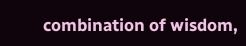combination of wisdom,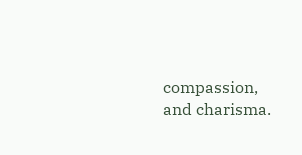compassion, and charisma.